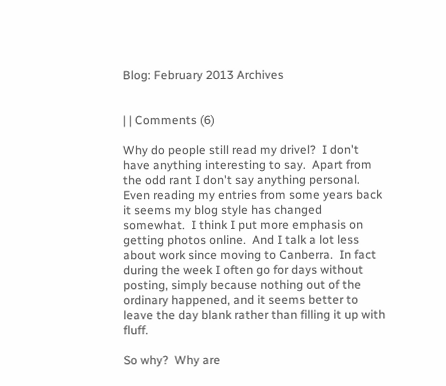Blog: February 2013 Archives


| | Comments (6)

Why do people still read my drivel?  I don't have anything interesting to say.  Apart from the odd rant I don't say anything personal.  Even reading my entries from some years back it seems my blog style has changed somewhat.  I think I put more emphasis on getting photos online.  And I talk a lot less about work since moving to Canberra.  In fact during the week I often go for days without posting, simply because nothing out of the ordinary happened, and it seems better to leave the day blank rather than filling it up with fluff.

So why?  Why are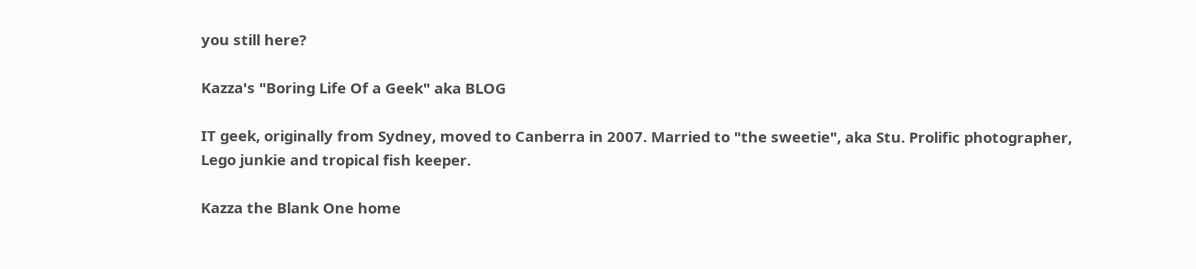you still here?

Kazza's "Boring Life Of a Geek" aka BLOG

IT geek, originally from Sydney, moved to Canberra in 2007. Married to "the sweetie", aka Stu. Prolific photographer, Lego junkie and tropical fish keeper.

Kazza the Blank One home